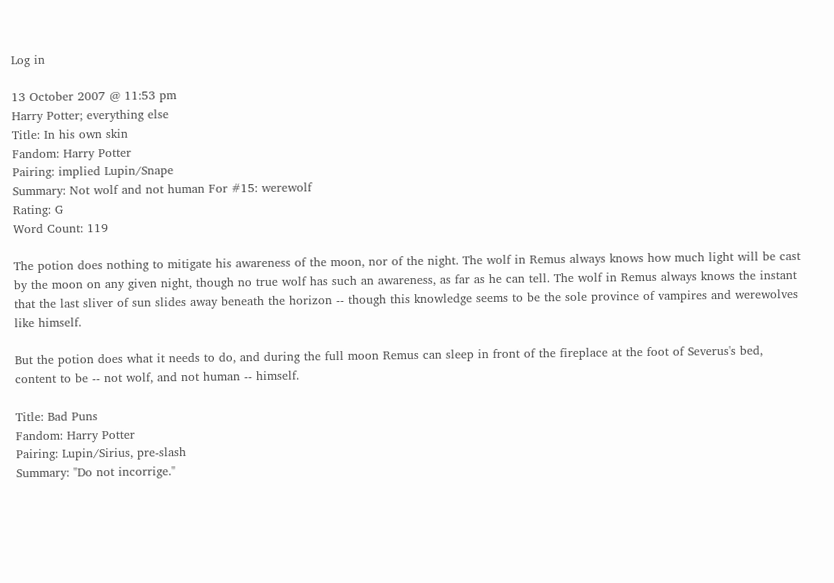Log in

13 October 2007 @ 11:53 pm
Harry Potter; everything else
Title: In his own skin
Fandom: Harry Potter
Pairing: implied Lupin/Snape
Summary: Not wolf and not human For #15: werewolf
Rating: G
Word Count: 119

The potion does nothing to mitigate his awareness of the moon, nor of the night. The wolf in Remus always knows how much light will be cast by the moon on any given night, though no true wolf has such an awareness, as far as he can tell. The wolf in Remus always knows the instant that the last sliver of sun slides away beneath the horizon -- though this knowledge seems to be the sole province of vampires and werewolves like himself.

But the potion does what it needs to do, and during the full moon Remus can sleep in front of the fireplace at the foot of Severus's bed, content to be -- not wolf, and not human -- himself.

Title: Bad Puns
Fandom: Harry Potter
Pairing: Lupin/Sirius, pre-slash
Summary: "Do not incorrige."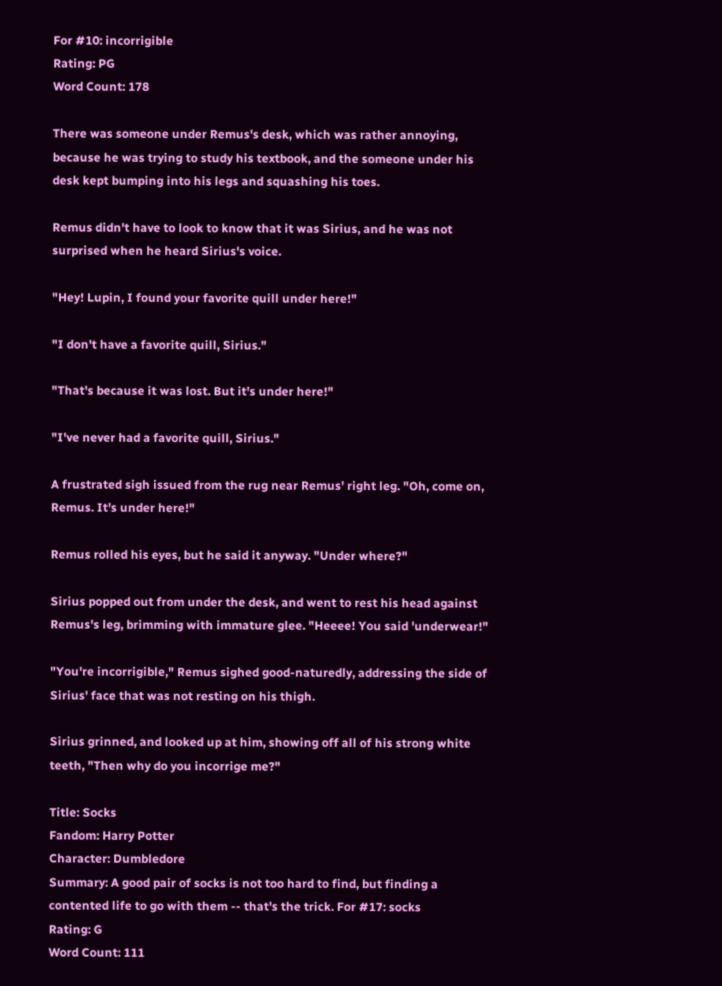For #10: incorrigible
Rating: PG
Word Count: 178

There was someone under Remus's desk, which was rather annoying, because he was trying to study his textbook, and the someone under his desk kept bumping into his legs and squashing his toes.

Remus didn't have to look to know that it was Sirius, and he was not surprised when he heard Sirius's voice.

"Hey! Lupin, I found your favorite quill under here!"

"I don't have a favorite quill, Sirius."

"That's because it was lost. But it's under here!"

"I've never had a favorite quill, Sirius."

A frustrated sigh issued from the rug near Remus' right leg. "Oh, come on, Remus. It's under here!"

Remus rolled his eyes, but he said it anyway. "Under where?"

Sirius popped out from under the desk, and went to rest his head against Remus's leg, brimming with immature glee. "Heeee! You said 'underwear!"

"You're incorrigible," Remus sighed good-naturedly, addressing the side of Sirius' face that was not resting on his thigh.

Sirius grinned, and looked up at him, showing off all of his strong white teeth, "Then why do you incorrige me?"

Title: Socks
Fandom: Harry Potter
Character: Dumbledore
Summary: A good pair of socks is not too hard to find, but finding a contented life to go with them -- that's the trick. For #17: socks
Rating: G
Word Count: 111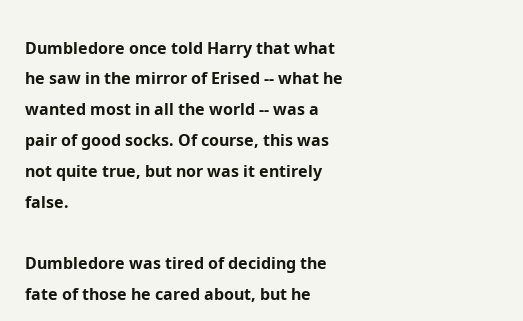Dumbledore once told Harry that what he saw in the mirror of Erised -- what he wanted most in all the world -- was a pair of good socks. Of course, this was not quite true, but nor was it entirely false.

Dumbledore was tired of deciding the fate of those he cared about, but he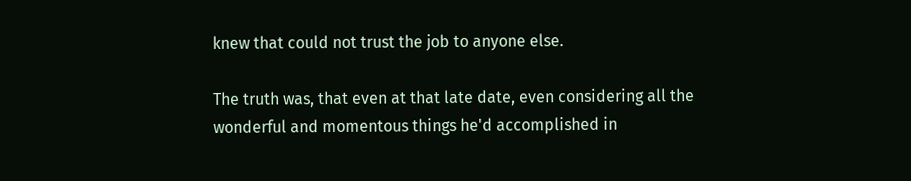knew that could not trust the job to anyone else.

The truth was, that even at that late date, even considering all the wonderful and momentous things he'd accomplished in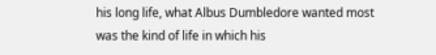his long life, what Albus Dumbledore wanted most was the kind of life in which his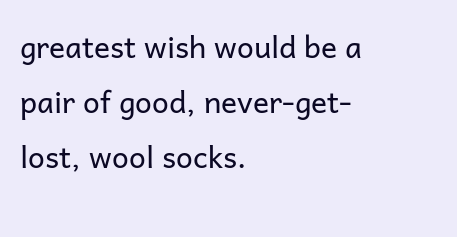greatest wish would be a pair of good, never-get-lost, wool socks.